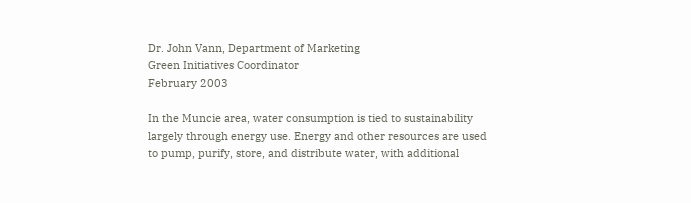Dr. John Vann, Department of Marketing
Green Initiatives Coordinator
February 2003

In the Muncie area, water consumption is tied to sustainability largely through energy use. Energy and other resources are used to pump, purify, store, and distribute water, with additional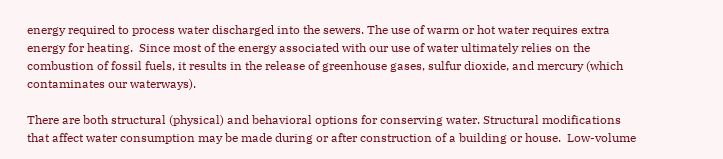energy required to process water discharged into the sewers. The use of warm or hot water requires extra energy for heating.  Since most of the energy associated with our use of water ultimately relies on the combustion of fossil fuels, it results in the release of greenhouse gases, sulfur dioxide, and mercury (which contaminates our waterways).

There are both structural (physical) and behavioral options for conserving water. Structural modifications that affect water consumption may be made during or after construction of a building or house.  Low-volume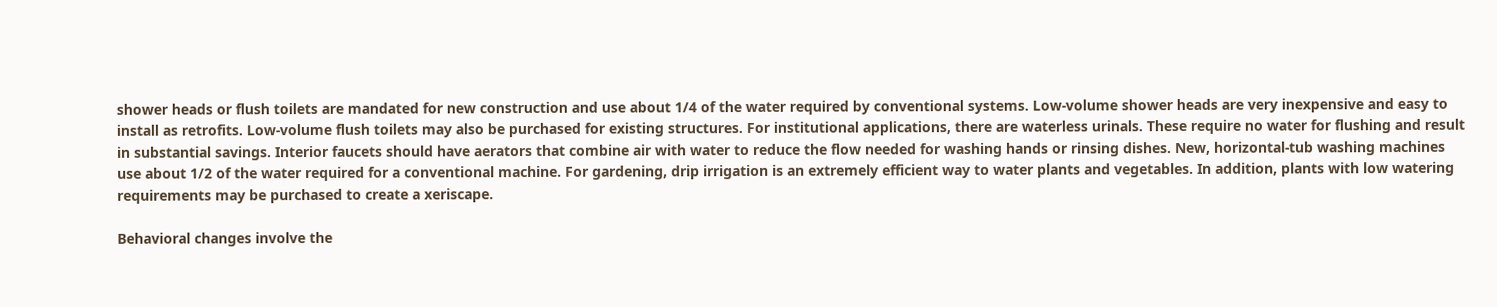shower heads or flush toilets are mandated for new construction and use about 1/4 of the water required by conventional systems. Low-volume shower heads are very inexpensive and easy to install as retrofits. Low-volume flush toilets may also be purchased for existing structures. For institutional applications, there are waterless urinals. These require no water for flushing and result in substantial savings. Interior faucets should have aerators that combine air with water to reduce the flow needed for washing hands or rinsing dishes. New, horizontal-tub washing machines use about 1/2 of the water required for a conventional machine. For gardening, drip irrigation is an extremely efficient way to water plants and vegetables. In addition, plants with low watering requirements may be purchased to create a xeriscape.

Behavioral changes involve the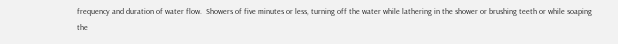frequency and duration of water flow.  Showers of five minutes or less, turning off the water while lathering in the shower or brushing teeth or while soaping the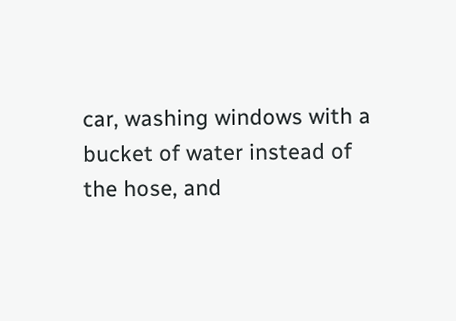car, washing windows with a bucket of water instead of the hose, and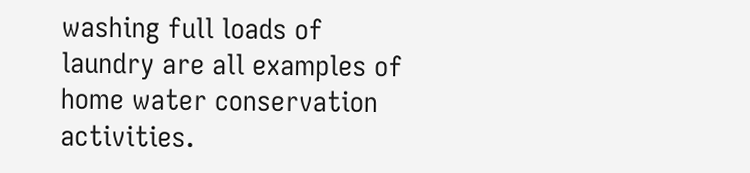washing full loads of laundry are all examples of home water conservation activities.